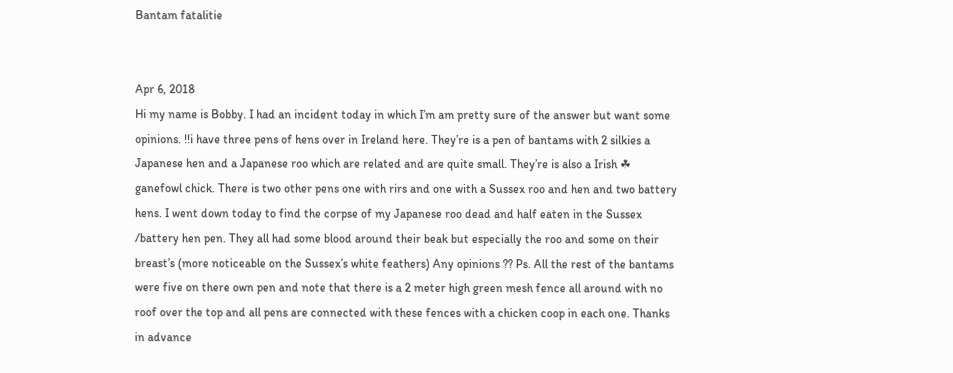Bantam fatalitie


Apr 6, 2018
Hi my name is Bobby. I had an incident today in which I’m am pretty sure of the answer but want some opinions. !!i have three pens of hens over in Ireland here. They’re is a pen of bantams with 2 silkies a Japanese hen and a Japanese roo which are related and are quite small. They’re is also a Irish ☘ ganefowl chick. There is two other pens one with rirs and one with a Sussex roo and hen and two battery hens. I went down today to find the corpse of my Japanese roo dead and half eaten in the Sussex /battery hen pen. They all had some blood around their beak but especially the roo and some on their breast’s (more noticeable on the Sussex’s white feathers) Any opinions ?? Ps. All the rest of the bantams were five on there own pen and note that there is a 2 meter high green mesh fence all around with no roof over the top and all pens are connected with these fences with a chicken coop in each one. Thanks in advance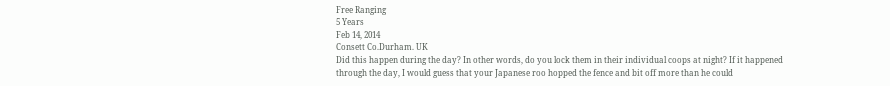Free Ranging
5 Years
Feb 14, 2014
Consett Co.Durham. UK
Did this happen during the day? In other words, do you lock them in their individual coops at night? If it happened through the day, I would guess that your Japanese roo hopped the fence and bit off more than he could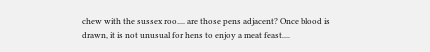chew with the sussex roo.... are those pens adjacent? Once blood is drawn, it is not unusual for hens to enjoy a meat feast....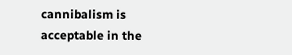cannibalism is acceptable in the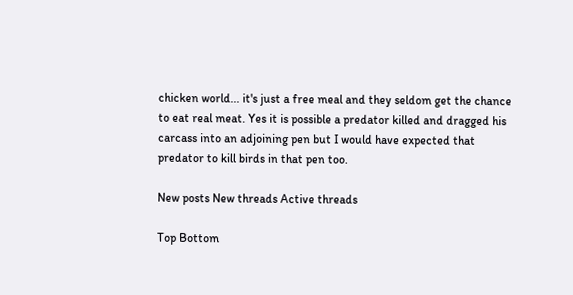chicken world... it's just a free meal and they seldom get the chance to eat real meat. Yes it is possible a predator killed and dragged his carcass into an adjoining pen but I would have expected that predator to kill birds in that pen too.

New posts New threads Active threads

Top Bottom